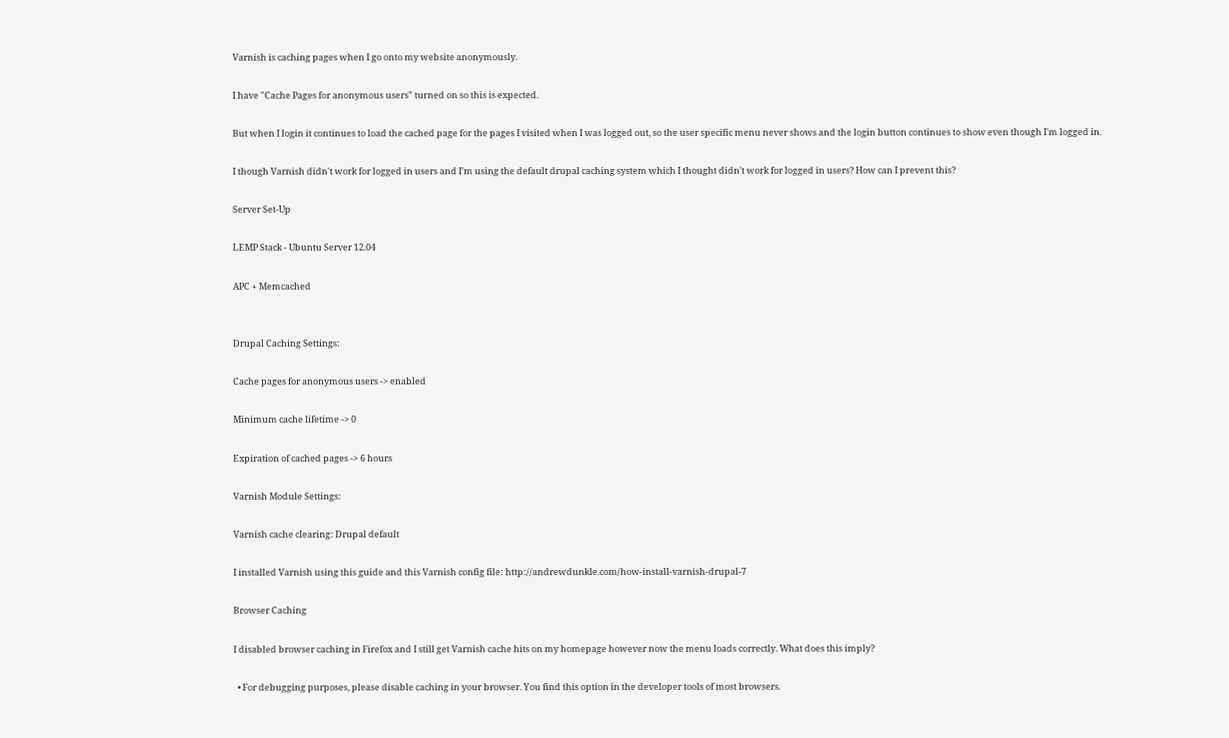Varnish is caching pages when I go onto my website anonymously.

I have "Cache Pages for anonymous users" turned on so this is expected.

But when I login it continues to load the cached page for the pages I visited when I was logged out, so the user specific menu never shows and the login button continues to show even though I'm logged in.

I though Varnish didn't work for logged in users and I'm using the default drupal caching system which I thought didn't work for logged in users? How can I prevent this?

Server Set-Up

LEMP Stack - Ubuntu Server 12.04

APC + Memcached


Drupal Caching Settings:

Cache pages for anonymous users -> enabled

Minimum cache lifetime -> 0

Expiration of cached pages -> 6 hours

Varnish Module Settings:

Varnish cache clearing: Drupal default

I installed Varnish using this guide and this Varnish config file: http://andrewdunkle.com/how-install-varnish-drupal-7

Browser Caching

I disabled browser caching in Firefox and I still get Varnish cache hits on my homepage however now the menu loads correctly. What does this imply?

  • For debugging purposes, please disable caching in your browser. You find this option in the developer tools of most browsers.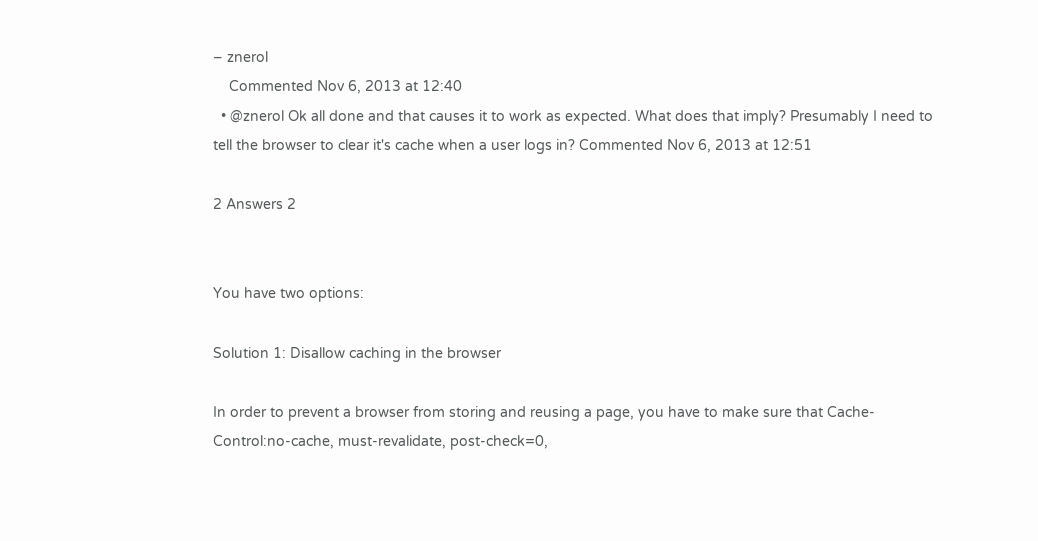– znerol
    Commented Nov 6, 2013 at 12:40
  • @znerol Ok all done and that causes it to work as expected. What does that imply? Presumably I need to tell the browser to clear it's cache when a user logs in? Commented Nov 6, 2013 at 12:51

2 Answers 2


You have two options:

Solution 1: Disallow caching in the browser

In order to prevent a browser from storing and reusing a page, you have to make sure that Cache-Control:no-cache, must-revalidate, post-check=0,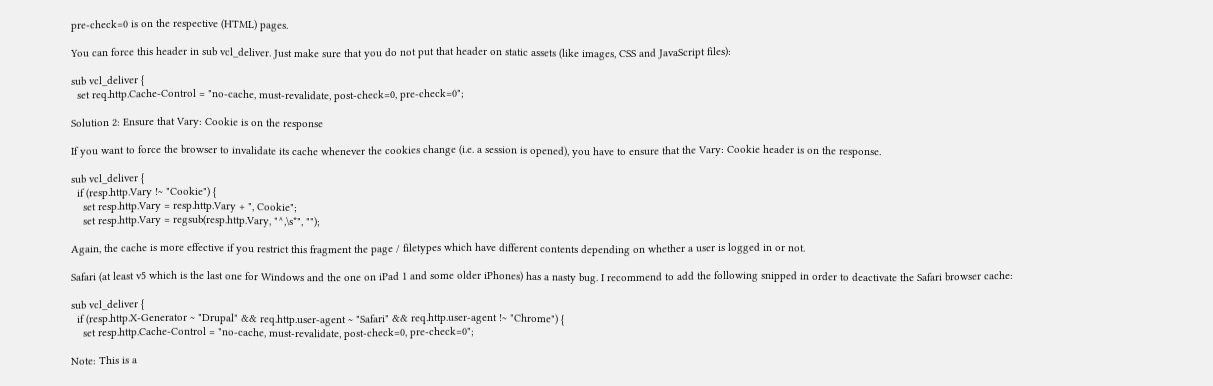pre-check=0 is on the respective (HTML) pages.

You can force this header in sub vcl_deliver. Just make sure that you do not put that header on static assets (like images, CSS and JavaScript files):

sub vcl_deliver {
  set req.http.Cache-Control = "no-cache, must-revalidate, post-check=0, pre-check=0";

Solution 2: Ensure that Vary: Cookie is on the response

If you want to force the browser to invalidate its cache whenever the cookies change (i.e. a session is opened), you have to ensure that the Vary: Cookie header is on the response.

sub vcl_deliver {
  if (resp.http.Vary !~ "Cookie") {
    set resp.http.Vary = resp.http.Vary + ", Cookie";
    set resp.http.Vary = regsub(resp.http.Vary, "^,\s*", "");

Again, the cache is more effective if you restrict this fragment the page / filetypes which have different contents depending on whether a user is logged in or not.

Safari (at least v5 which is the last one for Windows and the one on iPad 1 and some older iPhones) has a nasty bug. I recommend to add the following snipped in order to deactivate the Safari browser cache:

sub vcl_deliver {
  if (resp.http.X-Generator ~ "Drupal" && req.http.user-agent ~ "Safari" && req.http.user-agent !~ "Chrome") {
    set resp.http.Cache-Control = "no-cache, must-revalidate, post-check=0, pre-check=0";

Note: This is a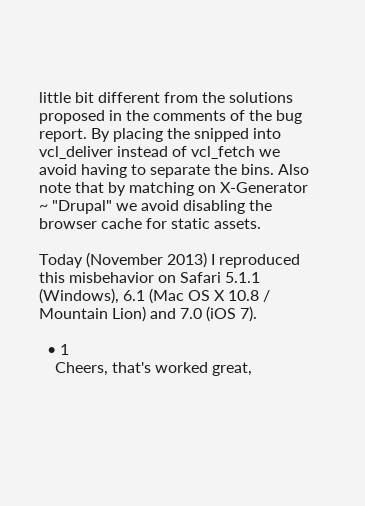little bit different from the solutions proposed in the comments of the bug report. By placing the snipped into vcl_deliver instead of vcl_fetch we avoid having to separate the bins. Also note that by matching on X-Generator ~ "Drupal" we avoid disabling the browser cache for static assets.

Today (November 2013) I reproduced this misbehavior on Safari 5.1.1 (Windows), 6.1 (Mac OS X 10.8 / Mountain Lion) and 7.0 (iOS 7).

  • 1
    Cheers, that's worked great,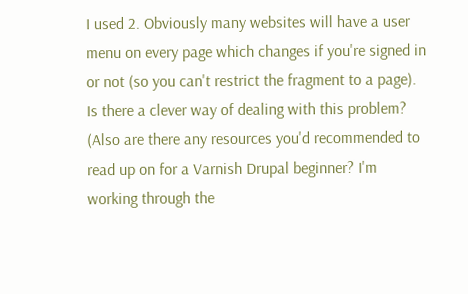I used 2. Obviously many websites will have a user menu on every page which changes if you're signed in or not (so you can't restrict the fragment to a page). Is there a clever way of dealing with this problem? (Also are there any resources you'd recommended to read up on for a Varnish Drupal beginner? I'm working through the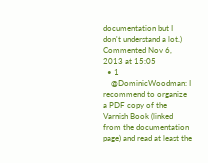documentation but I don't understand a lot.) Commented Nov 6, 2013 at 15:05
  • 1
    @DominicWoodman: I recommend to organize a PDF copy of the Varnish Book (linked from the documentation page) and read at least the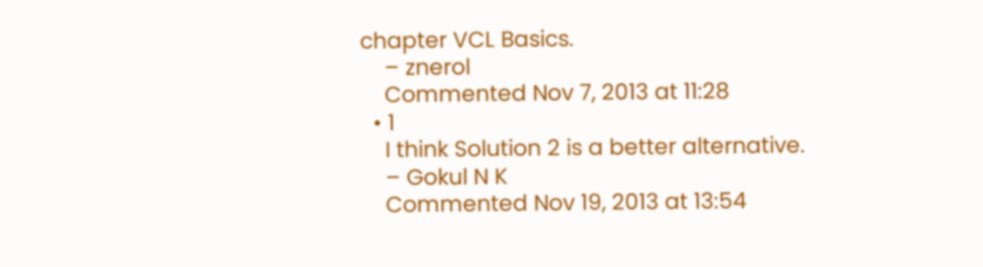chapter VCL Basics.
    – znerol
    Commented Nov 7, 2013 at 11:28
  • 1
    I think Solution 2 is a better alternative.
    – Gokul N K
    Commented Nov 19, 2013 at 13:54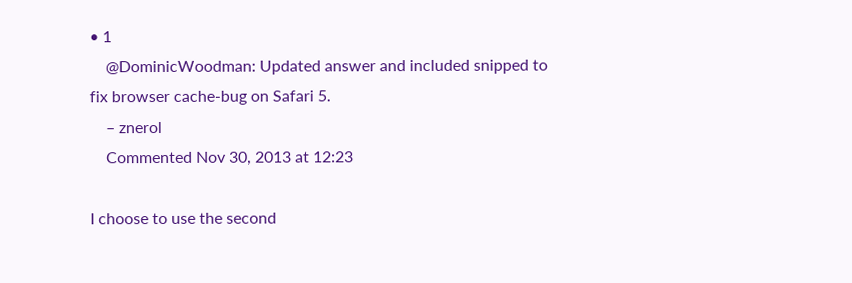• 1
    @DominicWoodman: Updated answer and included snipped to fix browser cache-bug on Safari 5.
    – znerol
    Commented Nov 30, 2013 at 12:23

I choose to use the second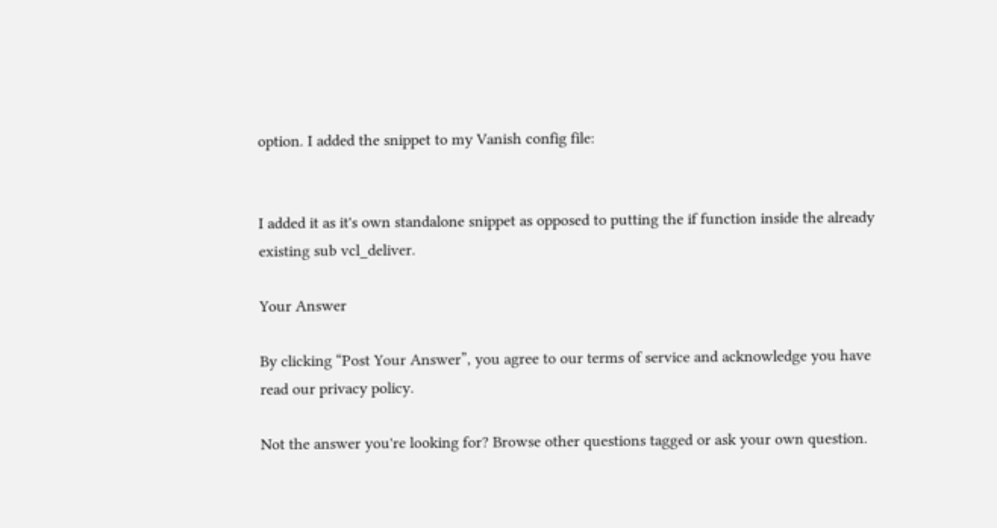option. I added the snippet to my Vanish config file:


I added it as it's own standalone snippet as opposed to putting the if function inside the already existing sub vcl_deliver.

Your Answer

By clicking “Post Your Answer”, you agree to our terms of service and acknowledge you have read our privacy policy.

Not the answer you're looking for? Browse other questions tagged or ask your own question.